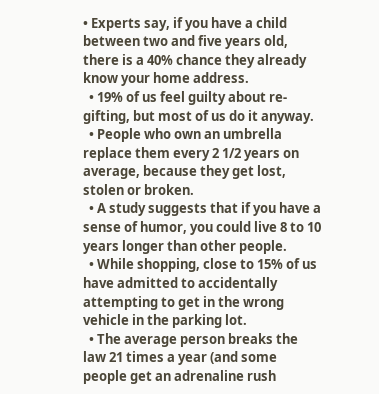• Experts say, if you have a child between two and five years old, there is a 40% chance they already know your home address.
  • 19% of us feel guilty about re-gifting, but most of us do it anyway.
  • People who own an umbrella replace them every 2 1/2 years on average, because they get lost, stolen or broken.
  • A study suggests that if you have a sense of humor, you could live 8 to 10 years longer than other people.
  • While shopping, close to 15% of us have admitted to accidentally attempting to get in the wrong vehicle in the parking lot.
  • The average person breaks the law 21 times a year (and some people get an adrenaline rush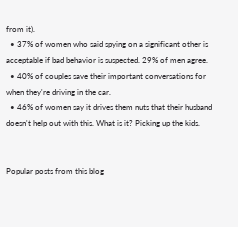from it).
  • 37% of women who said spying on a significant other is acceptable if bad behavior is suspected. 29% of men agree.
  • 40% of couples save their important conversations for when they're driving in the car.
  • 46% of women say it drives them nuts that their husband doesn't help out with this. What is it? Picking up the kids.


Popular posts from this blog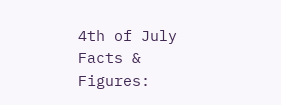4th of July Facts & Figures: